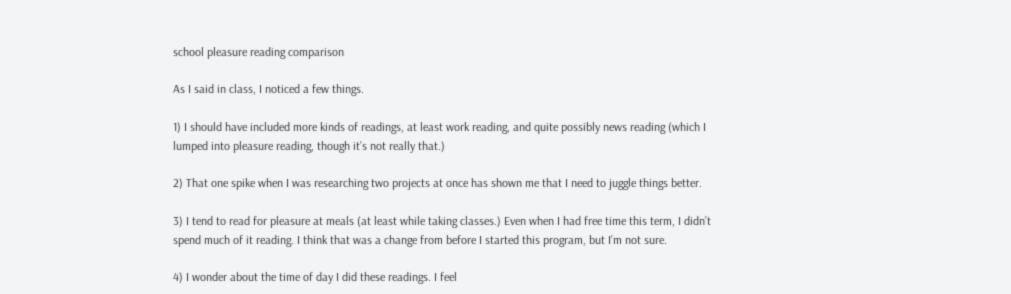school pleasure reading comparison

As I said in class, I noticed a few things.

1) I should have included more kinds of readings, at least work reading, and quite possibly news reading (which I lumped into pleasure reading, though it’s not really that.)

2) That one spike when I was researching two projects at once has shown me that I need to juggle things better.

3) I tend to read for pleasure at meals (at least while taking classes.) Even when I had free time this term, I didn’t spend much of it reading. I think that was a change from before I started this program, but I’m not sure.

4) I wonder about the time of day I did these readings. I feel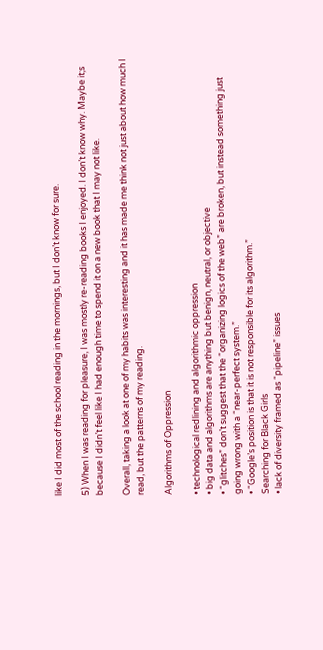like I did most of the school reading in the mornings, but I don’t know for sure.

5) When I was reading for pleasure, I was mostly re-reading books I enjoyed. I don’t know why. Maybe it;s because I didn’t feel like I had enough time to spend it on a new book that I may not like.

Overall, taking a look at one of my habits was interesting and it has made me think not just about how much I read, but the patterns of my reading.

Algorithms of Oppression

• technological redlining and algorithmic oppression
• big data and algorithms are anything but benign, neutral, or objective
• “glitches” don’t suggest that the “organizing logics of the web” are broken, but instead something just going wrong with a “near-perfect system.”
• “Google’s position is that it is not responsible for its algorithm.”
Searching for Black Girls
• lack of diversity framed as “pipeline” issues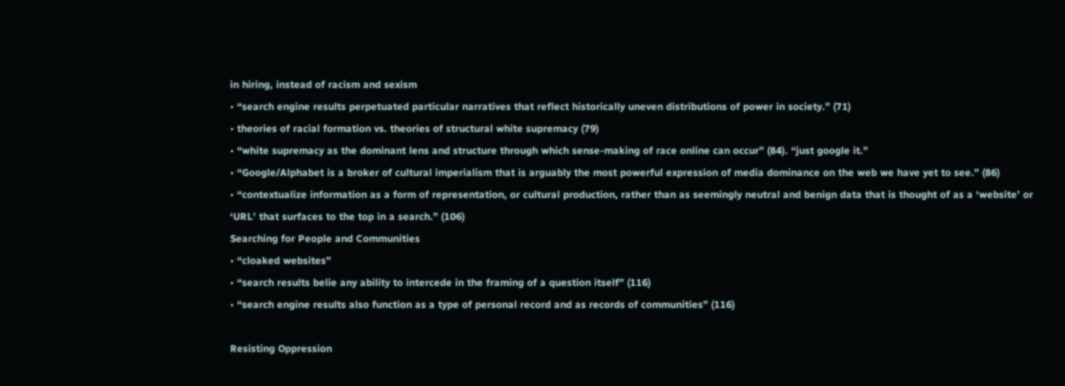in hiring, instead of racism and sexism
• “search engine results perpetuated particular narratives that reflect historically uneven distributions of power in society.” (71)
• theories of racial formation vs. theories of structural white supremacy (79)
• “white supremacy as the dominant lens and structure through which sense-making of race online can occur” (84). “just google it.”
• “Google/Alphabet is a broker of cultural imperialism that is arguably the most powerful expression of media dominance on the web we have yet to see.” (86)
• “contextualize information as a form of representation, or cultural production, rather than as seemingly neutral and benign data that is thought of as a ‘website’ or ‘URL’ that surfaces to the top in a search.” (106)
Searching for People and Communities
• “cloaked websites”
• “search results belie any ability to intercede in the framing of a question itself” (116)
• “search engine results also function as a type of personal record and as records of communities” (116)

Resisting Oppression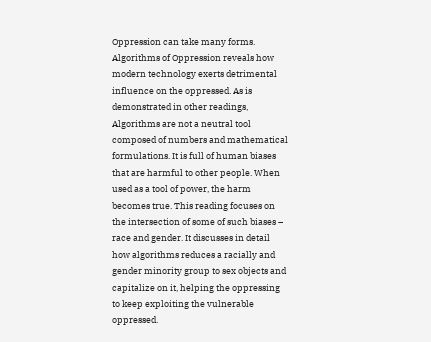Oppression can take many forms. Algorithms of Oppression reveals how modern technology exerts detrimental influence on the oppressed. As is demonstrated in other readings, Algorithms are not a neutral tool composed of numbers and mathematical formulations. It is full of human biases that are harmful to other people. When used as a tool of power, the harm becomes true. This reading focuses on the intersection of some of such biases – race and gender. It discusses in detail how algorithms reduces a racially and gender minority group to sex objects and capitalize on it, helping the oppressing to keep exploiting the vulnerable oppressed.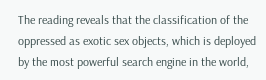The reading reveals that the classification of the oppressed as exotic sex objects, which is deployed by the most powerful search engine in the world,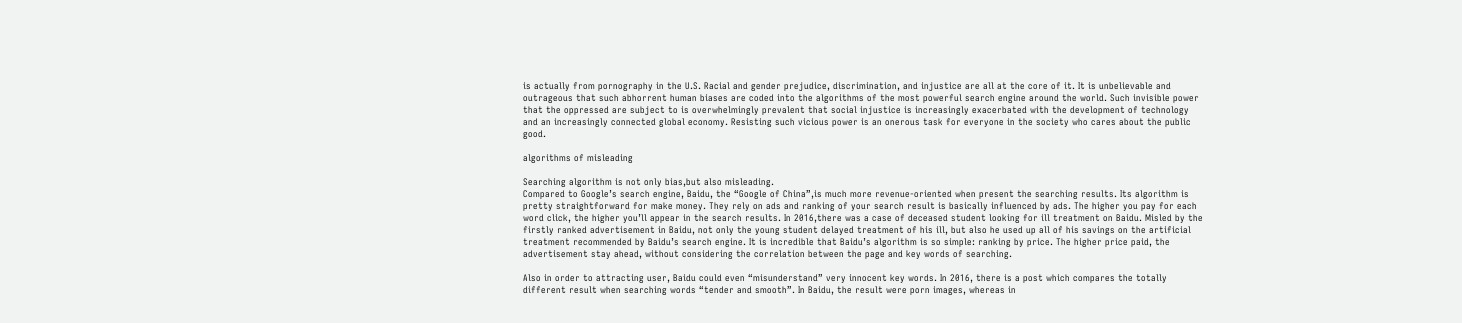is actually from pornography in the U.S. Racial and gender prejudice, discrimination, and injustice are all at the core of it. It is unbelievable and outrageous that such abhorrent human biases are coded into the algorithms of the most powerful search engine around the world. Such invisible power that the oppressed are subject to is overwhelmingly prevalent that social injustice is increasingly exacerbated with the development of technology and an increasingly connected global economy. Resisting such vicious power is an onerous task for everyone in the society who cares about the public good.

algorithms of misleading

Searching algorithm is not only bias,but also misleading.
Compared to Google’s search engine, Baidu, the “Google of China”,is much more revenue-oriented when present the searching results. Its algorithm is pretty straightforward for make money. They rely on ads and ranking of your search result is basically influenced by ads. The higher you pay for each word click, the higher you’ll appear in the search results. In 2016,there was a case of deceased student looking for ill treatment on Baidu. Misled by the firstly ranked advertisement in Baidu, not only the young student delayed treatment of his ill, but also he used up all of his savings on the artificial treatment recommended by Baidu’s search engine. It is incredible that Baidu’s algorithm is so simple: ranking by price. The higher price paid, the advertisement stay ahead, without considering the correlation between the page and key words of searching.

Also in order to attracting user, Baidu could even “misunderstand” very innocent key words. In 2016, there is a post which compares the totally different result when searching words “tender and smooth”. In Baidu, the result were porn images, whereas in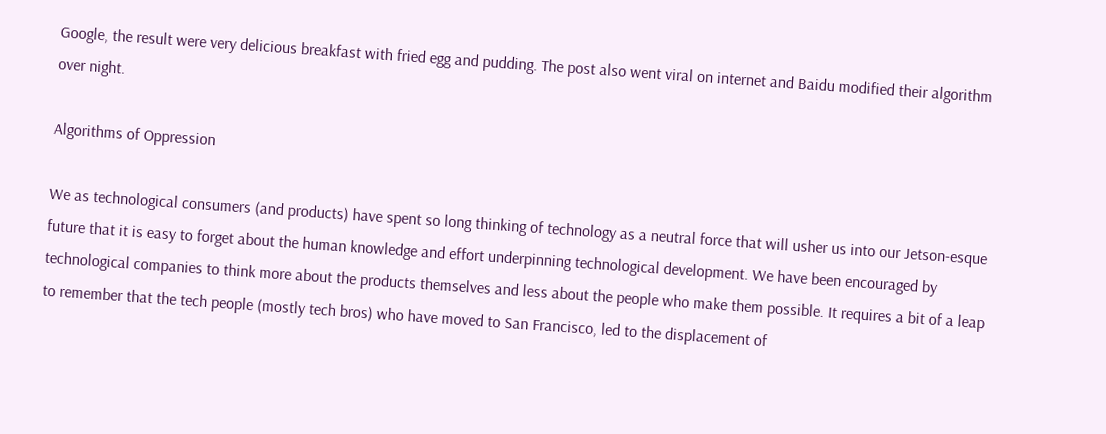Google, the result were very delicious breakfast with fried egg and pudding. The post also went viral on internet and Baidu modified their algorithm over night.

Algorithms of Oppression

We as technological consumers (and products) have spent so long thinking of technology as a neutral force that will usher us into our Jetson-esque future that it is easy to forget about the human knowledge and effort underpinning technological development. We have been encouraged by technological companies to think more about the products themselves and less about the people who make them possible. It requires a bit of a leap to remember that the tech people (mostly tech bros) who have moved to San Francisco, led to the displacement of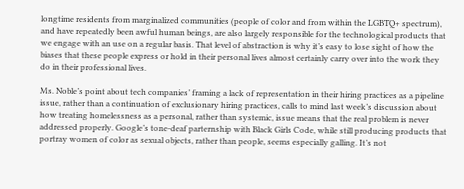longtime residents from marginalized communities (people of color and from within the LGBTQ+ spectrum), and have repeatedly been awful human beings, are also largely responsible for the technological products that we engage with an use on a regular basis. That level of abstraction is why it’s easy to lose sight of how the biases that these people express or hold in their personal lives almost certainly carry over into the work they do in their professional lives.

Ms. Noble’s point about tech companies’ framing a lack of representation in their hiring practices as a pipeline issue, rather than a continuation of exclusionary hiring practices, calls to mind last week’s discussion about how treating homelessness as a personal, rather than systemic, issue means that the real problem is never addressed properly. Google’s tone-deaf parternship with Black Girls Code, while still producing products that portray women of color as sexual objects, rather than people, seems especially galling. It’s not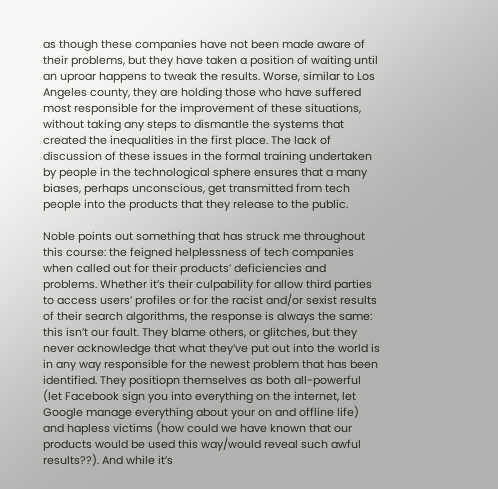as though these companies have not been made aware of their problems, but they have taken a position of waiting until an uproar happens to tweak the results. Worse, similar to Los Angeles county, they are holding those who have suffered most responsible for the improvement of these situations, without taking any steps to dismantle the systems that created the inequalities in the first place. The lack of discussion of these issues in the formal training undertaken by people in the technological sphere ensures that a many biases, perhaps unconscious, get transmitted from tech people into the products that they release to the public.

Noble points out something that has struck me throughout this course: the feigned helplessness of tech companies when called out for their products’ deficiencies and problems. Whether it’s their culpability for allow third parties to access users’ profiles or for the racist and/or sexist results of their search algorithms, the response is always the same: this isn’t our fault. They blame others, or glitches, but they never acknowledge that what they’ve put out into the world is in any way responsible for the newest problem that has been identified. They positiopn themselves as both all-powerful (let Facebook sign you into everything on the internet, let Google manage everything about your on and offline life) and hapless victims (how could we have known that our products would be used this way/would reveal such awful results??). And while it’s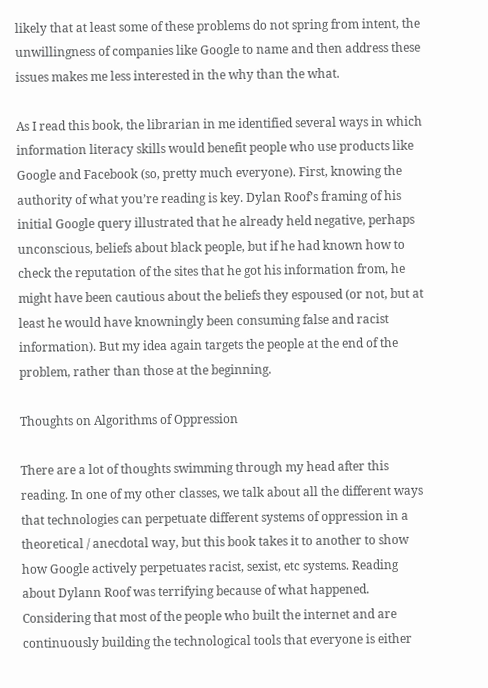likely that at least some of these problems do not spring from intent, the unwillingness of companies like Google to name and then address these issues makes me less interested in the why than the what.

As I read this book, the librarian in me identified several ways in which information literacy skills would benefit people who use products like Google and Facebook (so, pretty much everyone). First, knowing the authority of what you’re reading is key. Dylan Roof’s framing of his initial Google query illustrated that he already held negative, perhaps unconscious, beliefs about black people, but if he had known how to check the reputation of the sites that he got his information from, he might have been cautious about the beliefs they espoused (or not, but at least he would have knowningly been consuming false and racist information). But my idea again targets the people at the end of the problem, rather than those at the beginning.

Thoughts on Algorithms of Oppression

There are a lot of thoughts swimming through my head after this reading. In one of my other classes, we talk about all the different ways that technologies can perpetuate different systems of oppression in a theoretical / anecdotal way, but this book takes it to another to show how Google actively perpetuates racist, sexist, etc systems. Reading about Dylann Roof was terrifying because of what happened. Considering that most of the people who built the internet and are continuously building the technological tools that everyone is either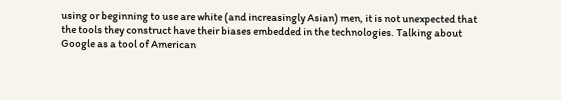using or beginning to use are white (and increasingly Asian) men, it is not unexpected that the tools they construct have their biases embedded in the technologies. Talking about Google as a tool of American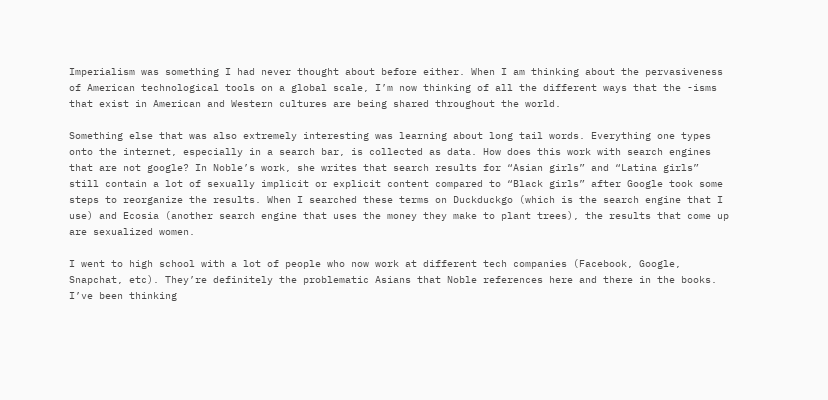Imperialism was something I had never thought about before either. When I am thinking about the pervasiveness of American technological tools on a global scale, I’m now thinking of all the different ways that the -isms that exist in American and Western cultures are being shared throughout the world.

Something else that was also extremely interesting was learning about long tail words. Everything one types onto the internet, especially in a search bar, is collected as data. How does this work with search engines that are not google? In Noble’s work, she writes that search results for “Asian girls” and “Latina girls” still contain a lot of sexually implicit or explicit content compared to “Black girls” after Google took some steps to reorganize the results. When I searched these terms on Duckduckgo (which is the search engine that I use) and Ecosia (another search engine that uses the money they make to plant trees), the results that come up are sexualized women.

I went to high school with a lot of people who now work at different tech companies (Facebook, Google, Snapchat, etc). They’re definitely the problematic Asians that Noble references here and there in the books. I’ve been thinking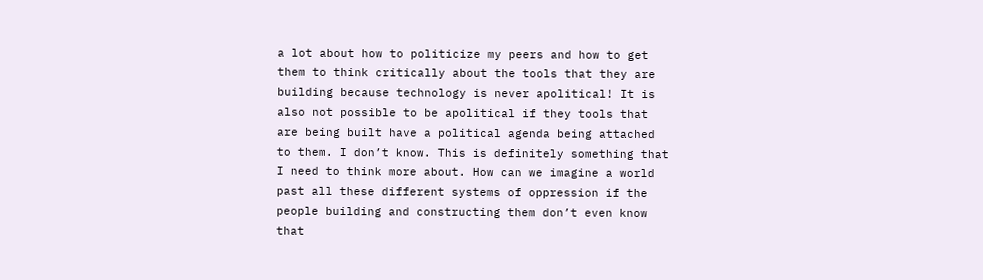a lot about how to politicize my peers and how to get them to think critically about the tools that they are building because technology is never apolitical! It is also not possible to be apolitical if they tools that are being built have a political agenda being attached to them. I don’t know. This is definitely something that I need to think more about. How can we imagine a world past all these different systems of oppression if the people building and constructing them don’t even know that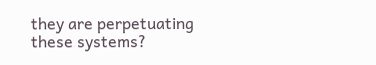they are perpetuating these systems?